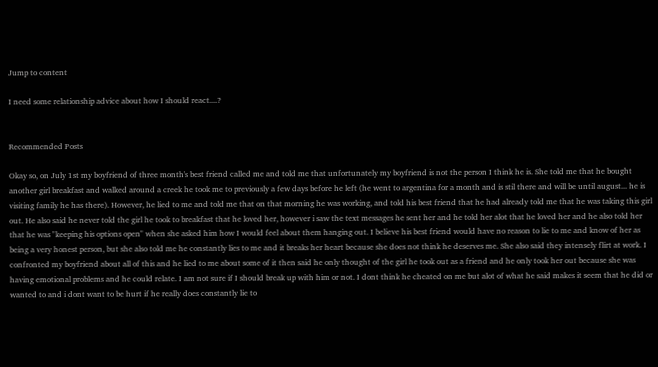Jump to content

I need some relationship advice about how I should react....?


Recommended Posts

Okay so, on July 1st my boyfriend of three month's best friend called me and told me that unfortunately my boyfriend is not the person I think he is. She told me that he bought another girl breakfast and walked around a creek he took me to previously a few days before he left (he went to argentina for a month and is stil there and will be until august... he is visiting family he has there). However, he lied to me and told me that on that morning he was working, and told his best friend that he had already told me that he was taking this girl out. He also said he never told the girl he took to breakfast that he loved her, however i saw the text messages he sent her and he told her alot that he loved her and he also told her that he was "keeping his options open" when she asked him how I would feel about them hanging out. I believe his best friend would have no reason to lie to me and know of her as being a very honest person, but she also told me he constantly lies to me and it breaks her heart because she does not think he deserves me. She also said they intensely flirt at work. I confronted my boyfriend about all of this and he lied to me about some of it then said he only thought of the girl he took out as a friend and he only took her out because she was having emotional problems and he could relate. I am not sure if I should break up with him or not. I dont think he cheated on me but alot of what he said makes it seem that he did or wanted to and i dont want to be hurt if he really does constantly lie to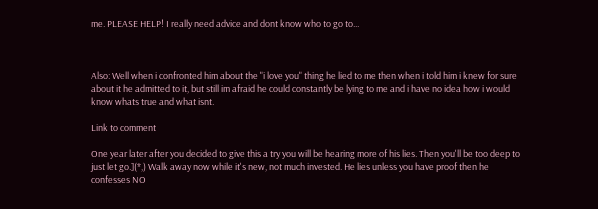me. PLEASE HELP! I really need advice and dont know who to go to...



Also: Well when i confronted him about the "i love you" thing he lied to me then when i told him i knew for sure about it he admitted to it, but still im afraid he could constantly be lying to me and i have no idea how i would know whats true and what isnt.

Link to comment

One year later after you decided to give this a try you will be hearing more of his lies. Then you'll be too deep to just let go.](*,) Walk away now while it's new, not much invested. He lies unless you have proof then he confesses NO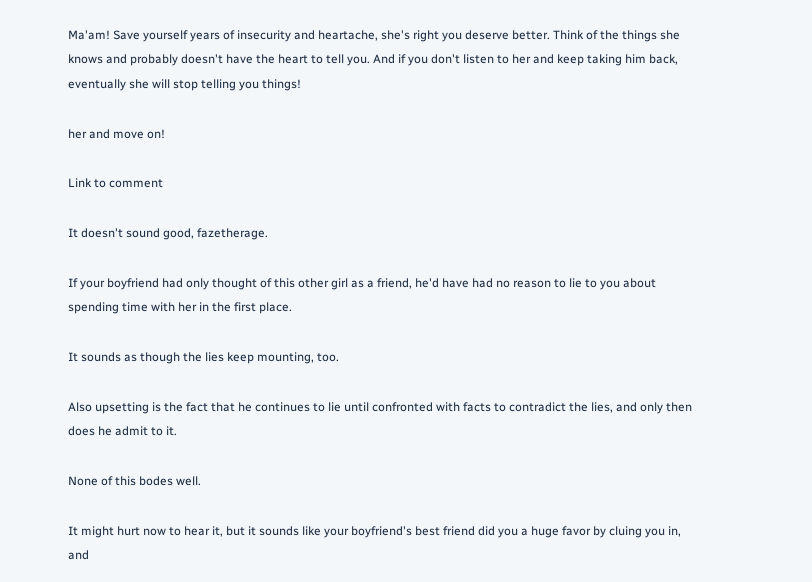Ma'am! Save yourself years of insecurity and heartache, she's right you deserve better. Think of the things she knows and probably doesn't have the heart to tell you. And if you don't listen to her and keep taking him back, eventually she will stop telling you things!

her and move on!

Link to comment

It doesn't sound good, fazetherage.

If your boyfriend had only thought of this other girl as a friend, he'd have had no reason to lie to you about spending time with her in the first place.

It sounds as though the lies keep mounting, too.

Also upsetting is the fact that he continues to lie until confronted with facts to contradict the lies, and only then does he admit to it.

None of this bodes well.

It might hurt now to hear it, but it sounds like your boyfriend's best friend did you a huge favor by cluing you in, and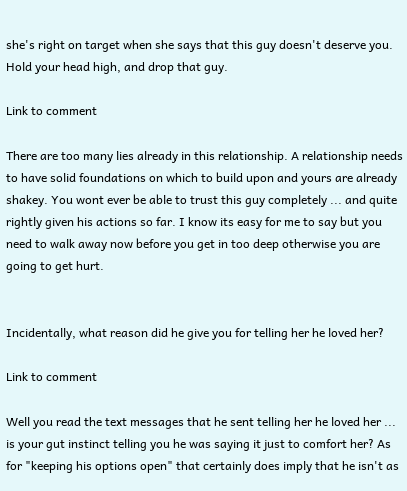she's right on target when she says that this guy doesn't deserve you. Hold your head high, and drop that guy.

Link to comment

There are too many lies already in this relationship. A relationship needs to have solid foundations on which to build upon and yours are already shakey. You wont ever be able to trust this guy completely ... and quite rightly given his actions so far. I know its easy for me to say but you need to walk away now before you get in too deep otherwise you are going to get hurt.


Incidentally, what reason did he give you for telling her he loved her?

Link to comment

Well you read the text messages that he sent telling her he loved her ... is your gut instinct telling you he was saying it just to comfort her? As for "keeping his options open" that certainly does imply that he isn't as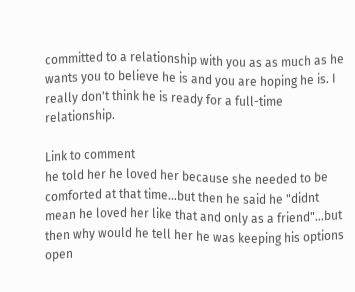committed to a relationship with you as as much as he wants you to believe he is and you are hoping he is. I really don't think he is ready for a full-time relationship.

Link to comment
he told her he loved her because she needed to be comforted at that time...but then he said he "didnt mean he loved her like that and only as a friend"...but then why would he tell her he was keeping his options open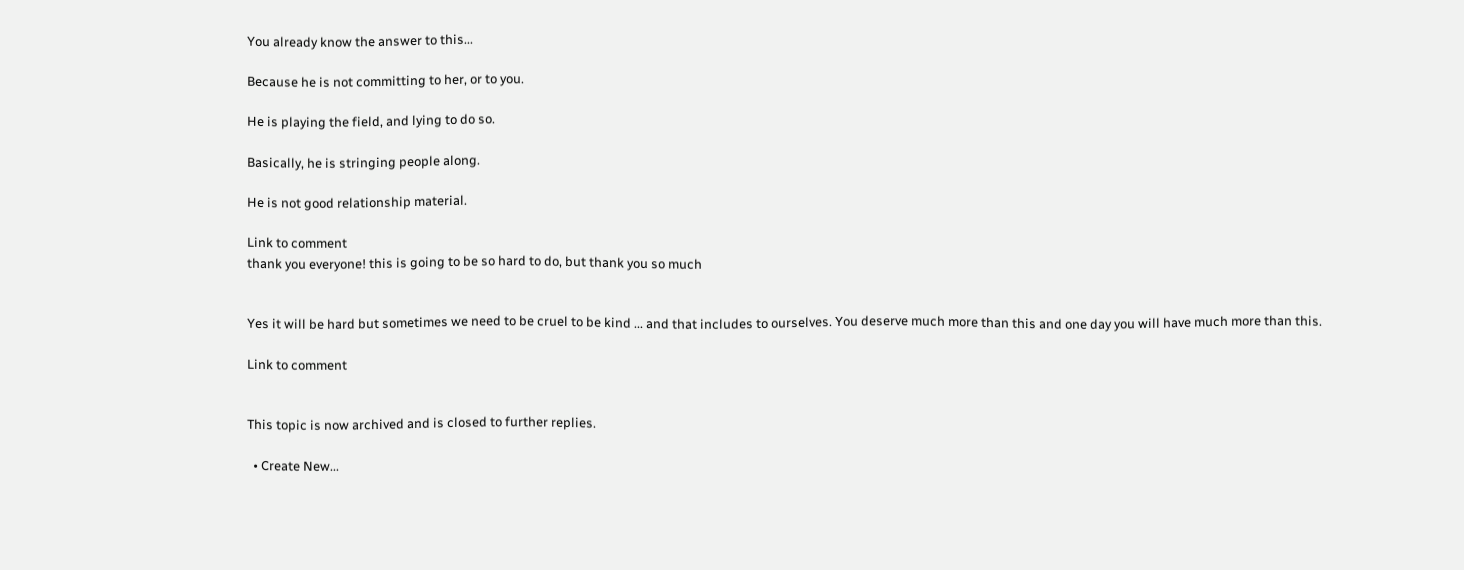You already know the answer to this...

Because he is not committing to her, or to you.

He is playing the field, and lying to do so.

Basically, he is stringing people along.

He is not good relationship material.

Link to comment
thank you everyone! this is going to be so hard to do, but thank you so much


Yes it will be hard but sometimes we need to be cruel to be kind ... and that includes to ourselves. You deserve much more than this and one day you will have much more than this.

Link to comment


This topic is now archived and is closed to further replies.

  • Create New...